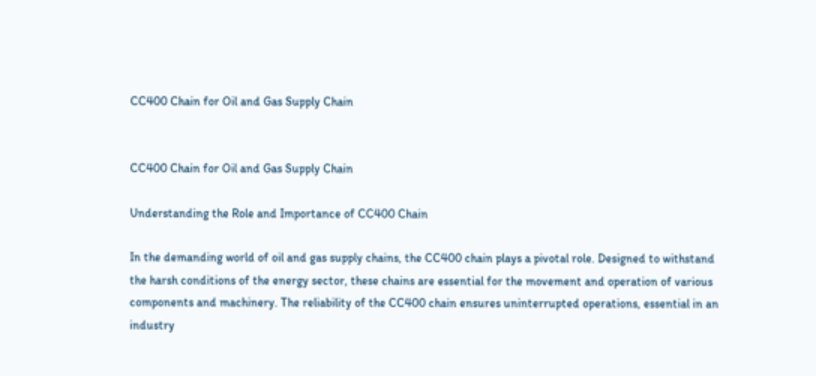CC400 Chain for Oil and Gas Supply Chain


CC400 Chain for Oil and Gas Supply Chain

Understanding the Role and Importance of CC400 Chain

In the demanding world of oil and gas supply chains, the CC400 chain plays a pivotal role. Designed to withstand the harsh conditions of the energy sector, these chains are essential for the movement and operation of various components and machinery. The reliability of the CC400 chain ensures uninterrupted operations, essential in an industry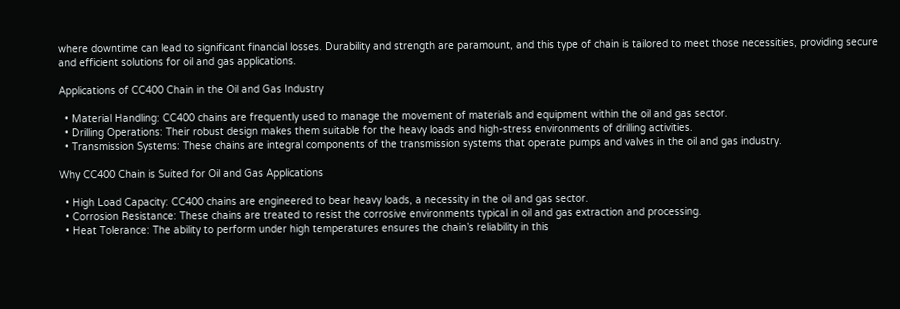where downtime can lead to significant financial losses. Durability and strength are paramount, and this type of chain is tailored to meet those necessities, providing secure and efficient solutions for oil and gas applications.

Applications of CC400 Chain in the Oil and Gas Industry

  • Material Handling: CC400 chains are frequently used to manage the movement of materials and equipment within the oil and gas sector.
  • Drilling Operations: Their robust design makes them suitable for the heavy loads and high-stress environments of drilling activities.
  • Transmission Systems: These chains are integral components of the transmission systems that operate pumps and valves in the oil and gas industry.

Why CC400 Chain is Suited for Oil and Gas Applications

  • High Load Capacity: CC400 chains are engineered to bear heavy loads, a necessity in the oil and gas sector.
  • Corrosion Resistance: These chains are treated to resist the corrosive environments typical in oil and gas extraction and processing.
  • Heat Tolerance: The ability to perform under high temperatures ensures the chain’s reliability in this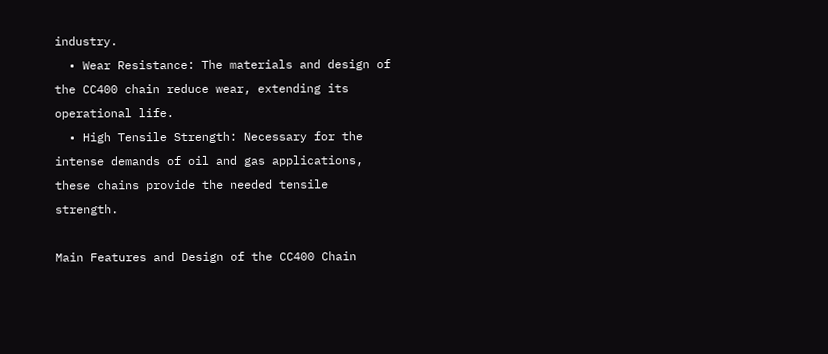industry.
  • Wear Resistance: The materials and design of the CC400 chain reduce wear, extending its operational life.
  • High Tensile Strength: Necessary for the intense demands of oil and gas applications, these chains provide the needed tensile strength.

Main Features and Design of the CC400 Chain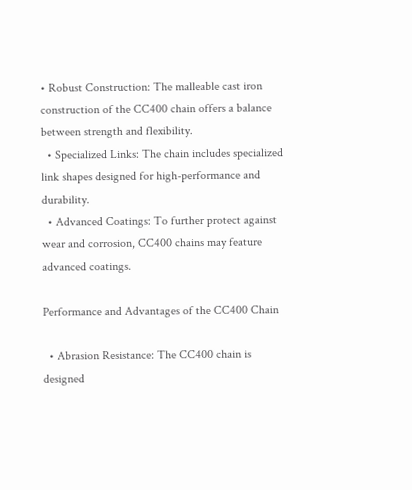• Robust Construction: The malleable cast iron construction of the CC400 chain offers a balance between strength and flexibility.
  • Specialized Links: The chain includes specialized link shapes designed for high-performance and durability.
  • Advanced Coatings: To further protect against wear and corrosion, CC400 chains may feature advanced coatings.

Performance and Advantages of the CC400 Chain

  • Abrasion Resistance: The CC400 chain is designed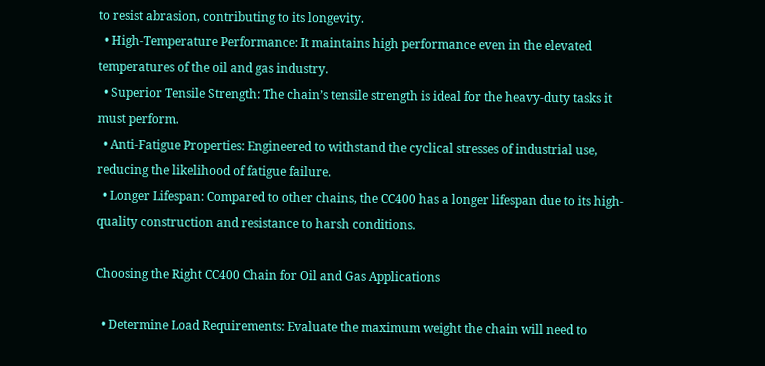to resist abrasion, contributing to its longevity.
  • High-Temperature Performance: It maintains high performance even in the elevated temperatures of the oil and gas industry.
  • Superior Tensile Strength: The chain’s tensile strength is ideal for the heavy-duty tasks it must perform.
  • Anti-Fatigue Properties: Engineered to withstand the cyclical stresses of industrial use, reducing the likelihood of fatigue failure.
  • Longer Lifespan: Compared to other chains, the CC400 has a longer lifespan due to its high-quality construction and resistance to harsh conditions.

Choosing the Right CC400 Chain for Oil and Gas Applications

  • Determine Load Requirements: Evaluate the maximum weight the chain will need to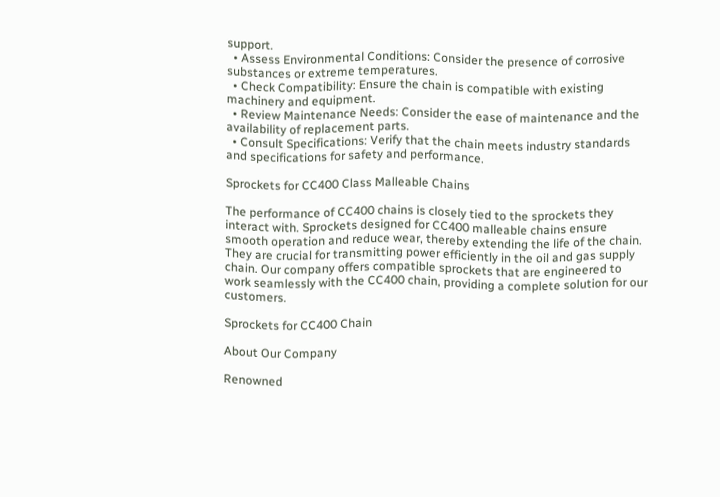support.
  • Assess Environmental Conditions: Consider the presence of corrosive substances or extreme temperatures.
  • Check Compatibility: Ensure the chain is compatible with existing machinery and equipment.
  • Review Maintenance Needs: Consider the ease of maintenance and the availability of replacement parts.
  • Consult Specifications: Verify that the chain meets industry standards and specifications for safety and performance.

Sprockets for CC400 Class Malleable Chains

The performance of CC400 chains is closely tied to the sprockets they interact with. Sprockets designed for CC400 malleable chains ensure smooth operation and reduce wear, thereby extending the life of the chain. They are crucial for transmitting power efficiently in the oil and gas supply chain. Our company offers compatible sprockets that are engineered to work seamlessly with the CC400 chain, providing a complete solution for our customers.

Sprockets for CC400 Chain

About Our Company

Renowned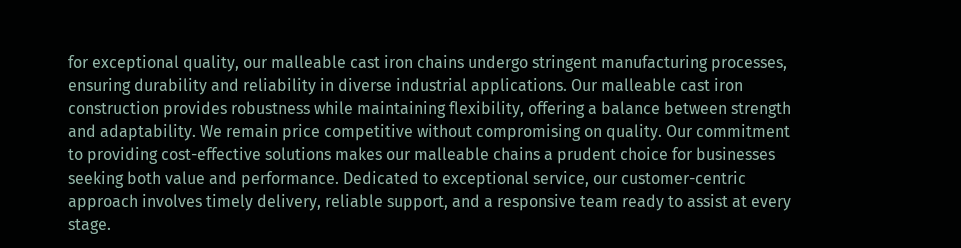for exceptional quality, our malleable cast iron chains undergo stringent manufacturing processes, ensuring durability and reliability in diverse industrial applications. Our malleable cast iron construction provides robustness while maintaining flexibility, offering a balance between strength and adaptability. We remain price competitive without compromising on quality. Our commitment to providing cost-effective solutions makes our malleable chains a prudent choice for businesses seeking both value and performance. Dedicated to exceptional service, our customer-centric approach involves timely delivery, reliable support, and a responsive team ready to assist at every stage.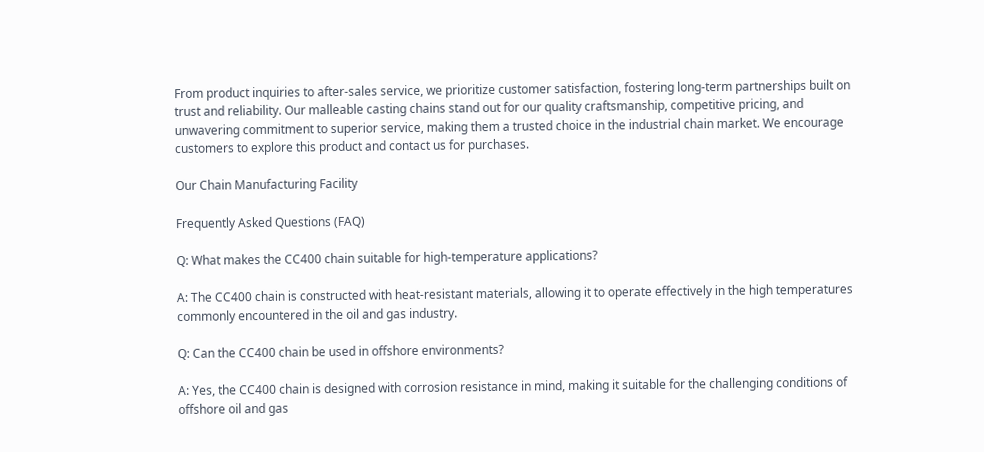From product inquiries to after-sales service, we prioritize customer satisfaction, fostering long-term partnerships built on trust and reliability. Our malleable casting chains stand out for our quality craftsmanship, competitive pricing, and unwavering commitment to superior service, making them a trusted choice in the industrial chain market. We encourage customers to explore this product and contact us for purchases.

Our Chain Manufacturing Facility

Frequently Asked Questions (FAQ)

Q: What makes the CC400 chain suitable for high-temperature applications?

A: The CC400 chain is constructed with heat-resistant materials, allowing it to operate effectively in the high temperatures commonly encountered in the oil and gas industry.

Q: Can the CC400 chain be used in offshore environments?

A: Yes, the CC400 chain is designed with corrosion resistance in mind, making it suitable for the challenging conditions of offshore oil and gas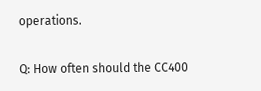operations.

Q: How often should the CC400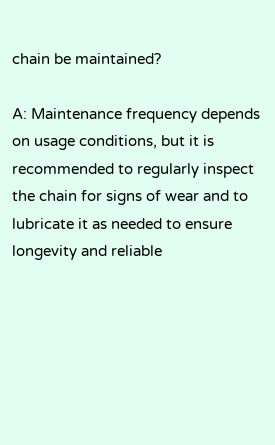chain be maintained?

A: Maintenance frequency depends on usage conditions, but it is recommended to regularly inspect the chain for signs of wear and to lubricate it as needed to ensure longevity and reliable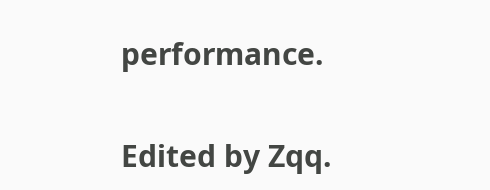performance.

Edited by Zqq.